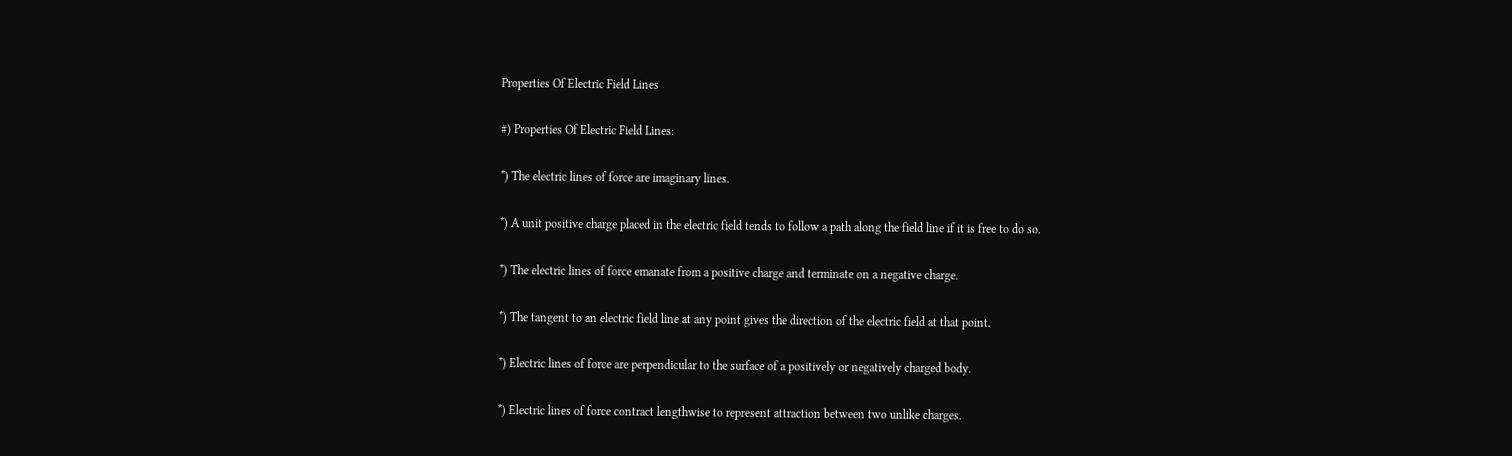Properties Of Electric Field Lines

#) Properties Of Electric Field Lines:

*) The electric lines of force are imaginary lines.

*) A unit positive charge placed in the electric field tends to follow a path along the field line if it is free to do so.

*) The electric lines of force emanate from a positive charge and terminate on a negative charge.

*) The tangent to an electric field line at any point gives the direction of the electric field at that point.

*) Electric lines of force are perpendicular to the surface of a positively or negatively charged body.

*) Electric lines of force contract lengthwise to represent attraction between two unlike charges.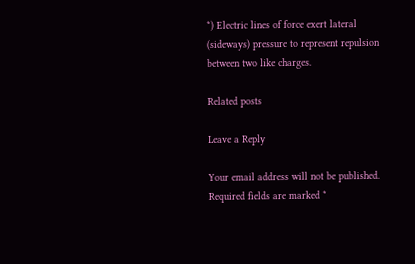*) Electric lines of force exert lateral (sideways) pressure to represent repulsion between two like charges.

Related posts

Leave a Reply

Your email address will not be published. Required fields are marked *